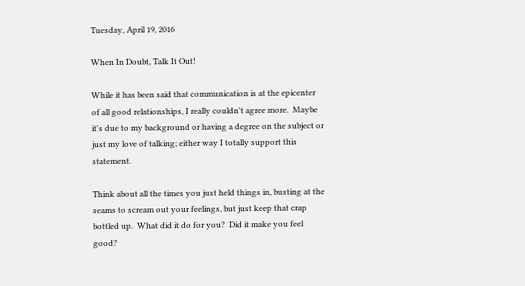Tuesday, April 19, 2016

When In Doubt, Talk It Out!

While it has been said that communication is at the epicenter of all good relationships, I really couldn't agree more.  Maybe it's due to my background or having a degree on the subject or just my love of talking; either way I totally support this statement.

Think about all the times you just held things in, busting at the seams to scream out your feelings, but just keep that crap bottled up.  What did it do for you?  Did it make you feel good?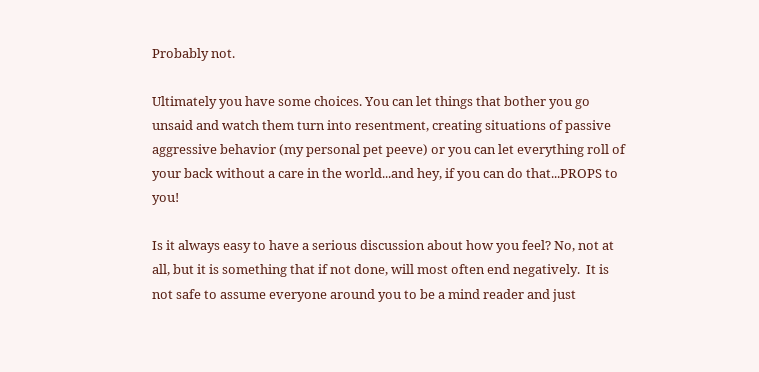Probably not.

Ultimately you have some choices. You can let things that bother you go unsaid and watch them turn into resentment, creating situations of passive aggressive behavior (my personal pet peeve) or you can let everything roll of your back without a care in the world...and hey, if you can do that...PROPS to you!

Is it always easy to have a serious discussion about how you feel? No, not at all, but it is something that if not done, will most often end negatively.  It is not safe to assume everyone around you to be a mind reader and just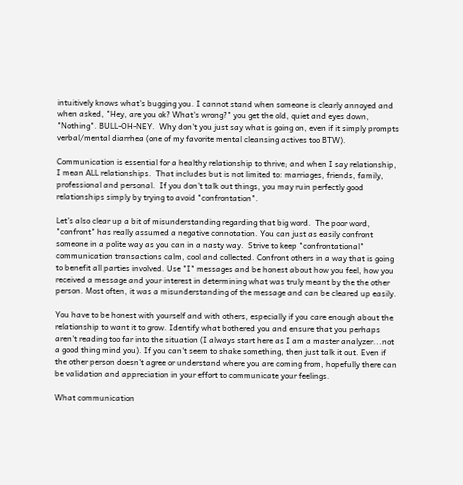intuitively knows what's bugging you. I cannot stand when someone is clearly annoyed and when asked, "Hey, are you ok? What's wrong?" you get the old, quiet and eyes down, "Nothing". BULL-OH-NEY.  Why don't you just say what is going on, even if it simply prompts verbal/mental diarrhea (one of my favorite mental cleansing actives too BTW).

Communication is essential for a healthy relationship to thrive; and when I say relationship, I mean ALL relationships.  That includes but is not limited to: marriages, friends, family, professional and personal.  If you don't talk out things, you may ruin perfectly good relationships simply by trying to avoid "confrontation".

Let's also clear up a bit of misunderstanding regarding that big word.  The poor word, "confront" has really assumed a negative connotation. You can just as easily confront someone in a polite way as you can in a nasty way.  Strive to keep "confrontational" communication transactions calm, cool and collected. Confront others in a way that is going to benefit all parties involved. Use "I" messages and be honest about how you feel, how you received a message and your interest in determining what was truly meant by the the other person. Most often, it was a misunderstanding of the message and can be cleared up easily.

You have to be honest with yourself and with others, especially if you care enough about the relationship to want it to grow. Identify what bothered you and ensure that you perhaps aren't reading too far into the situation (I always start here as I am a master analyzer...not a good thing mind you). If you can't seem to shake something, then just talk it out. Even if the other person doesn't agree or understand where you are coming from, hopefully there can be validation and appreciation in your effort to communicate your feelings.

What communication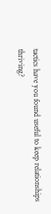tactics have you found useful to keep relationships thriving?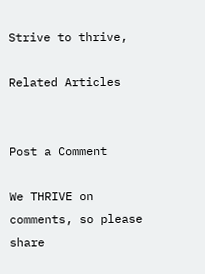Strive to thrive,

Related Articles


Post a Comment

We THRIVE on comments, so please share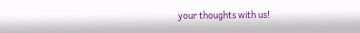your thoughts with us!